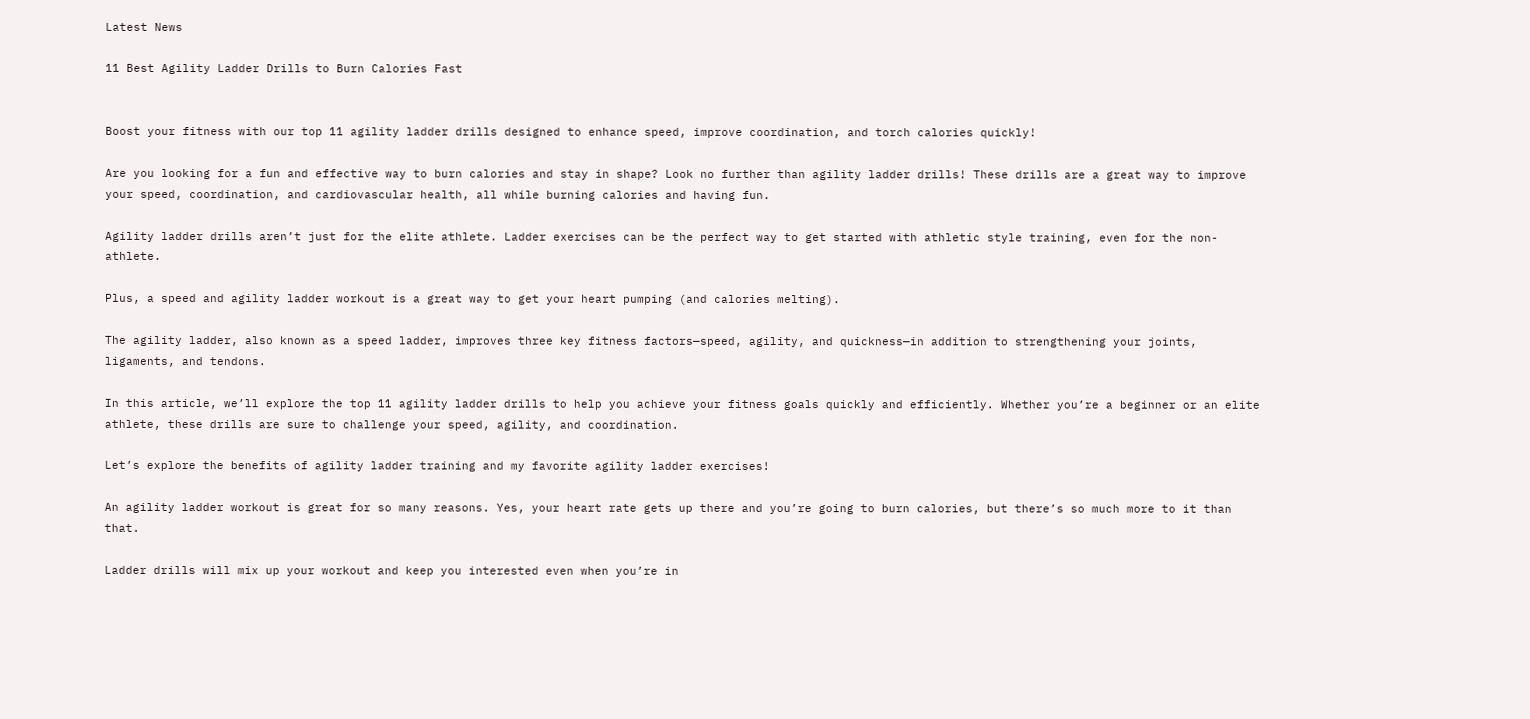Latest News

11 Best Agility Ladder Drills to Burn Calories Fast


Boost your fitness with our top 11 agility ladder drills designed to enhance speed, improve coordination, and torch calories quickly!

Are you looking for a fun and effective way to burn calories and stay in shape? Look no further than agility ladder drills! These drills are a great way to improve your speed, coordination, and cardiovascular health, all while burning calories and having fun.

Agility ladder drills aren’t just for the elite athlete. Ladder exercises can be the perfect way to get started with athletic style training, even for the non-athlete.

Plus, a speed and agility ladder workout is a great way to get your heart pumping (and calories melting).

The agility ladder, also known as a speed ladder, improves three key fitness factors—speed, agility, and quickness—in addition to strengthening your joints, ligaments, and tendons.

In this article, we’ll explore the top 11 agility ladder drills to help you achieve your fitness goals quickly and efficiently. Whether you’re a beginner or an elite athlete, these drills are sure to challenge your speed, agility, and coordination.

Let’s explore the benefits of agility ladder training and my favorite agility ladder exercises!

An agility ladder workout is great for so many reasons. Yes, your heart rate gets up there and you’re going to burn calories, but there’s so much more to it than that.

Ladder drills will mix up your workout and keep you interested even when you’re in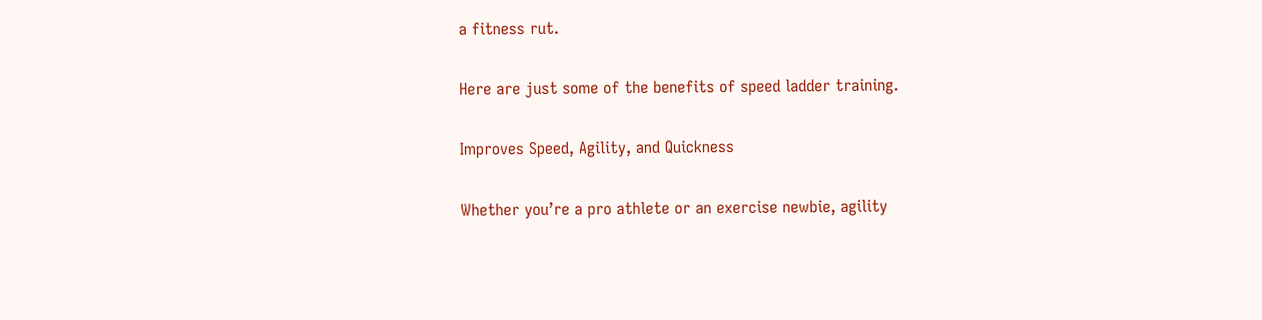a fitness rut.

Here are just some of the benefits of speed ladder training.

Improves Speed, Agility, and Quickness

Whether you’re a pro athlete or an exercise newbie, agility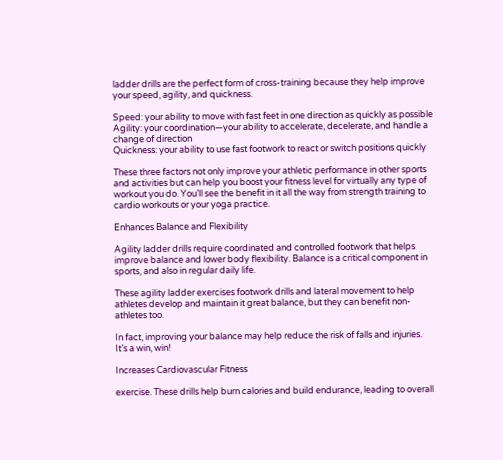ladder drills are the perfect form of cross-training because they help improve your speed, agility, and quickness.

Speed: your ability to move with fast feet in one direction as quickly as possible
Agility: your coordination—your ability to accelerate, decelerate, and handle a change of direction
Quickness: your ability to use fast footwork to react or switch positions quickly

These three factors not only improve your athletic performance in other sports and activities but can help you boost your fitness level for virtually any type of workout you do. You’ll see the benefit in it all the way from strength training to cardio workouts or your yoga practice.

Enhances Balance and Flexibility

Agility ladder drills require coordinated and controlled footwork that helps improve balance and lower body flexibility. Balance is a critical component in sports, and also in regular daily life.

These agility ladder exercises footwork drills and lateral movement to help athletes develop and maintain it great balance, but they can benefit non-athletes too.

In fact, improving your balance may help reduce the risk of falls and injuries. It’s a win, win!

Increases Cardiovascular Fitness

exercise. These drills help burn calories and build endurance, leading to overall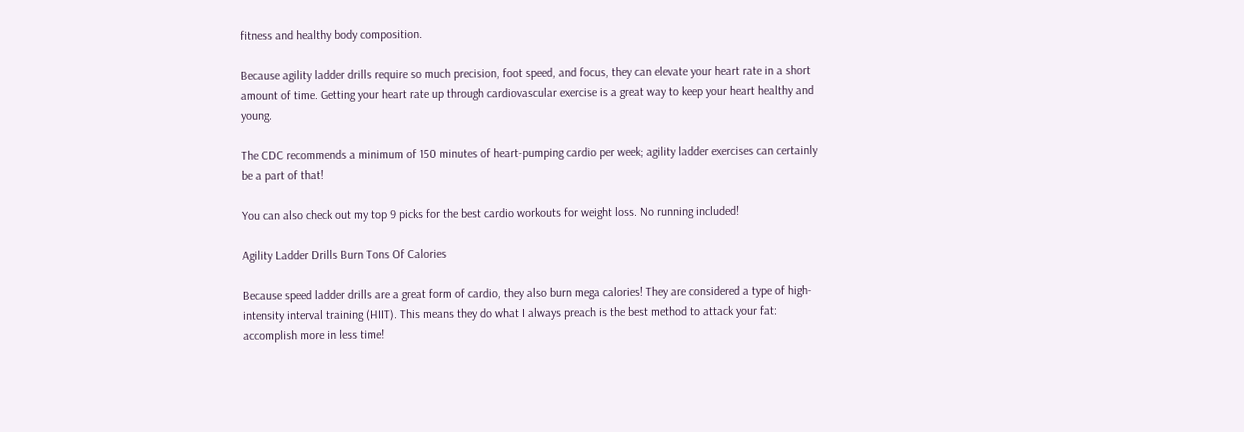fitness and healthy body composition.

Because agility ladder drills require so much precision, foot speed, and focus, they can elevate your heart rate in a short amount of time. Getting your heart rate up through cardiovascular exercise is a great way to keep your heart healthy and young.

The CDC recommends a minimum of 150 minutes of heart-pumping cardio per week; agility ladder exercises can certainly be a part of that!

You can also check out my top 9 picks for the best cardio workouts for weight loss. No running included!

Agility Ladder Drills Burn Tons Of Calories

Because speed ladder drills are a great form of cardio, they also burn mega calories! They are considered a type of high-intensity interval training (HIIT). This means they do what I always preach is the best method to attack your fat: accomplish more in less time!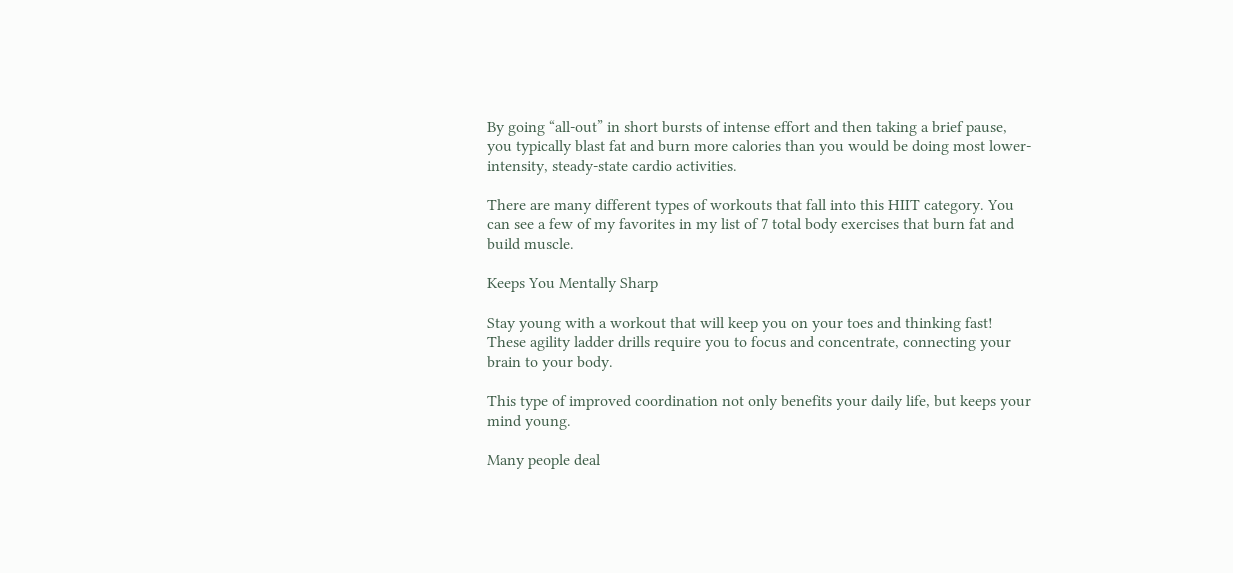By going “all-out” in short bursts of intense effort and then taking a brief pause, you typically blast fat and burn more calories than you would be doing most lower-intensity, steady-state cardio activities.

There are many different types of workouts that fall into this HIIT category. You can see a few of my favorites in my list of 7 total body exercises that burn fat and build muscle.

Keeps You Mentally Sharp

Stay young with a workout that will keep you on your toes and thinking fast! These agility ladder drills require you to focus and concentrate, connecting your brain to your body.

This type of improved coordination not only benefits your daily life, but keeps your mind young.

Many people deal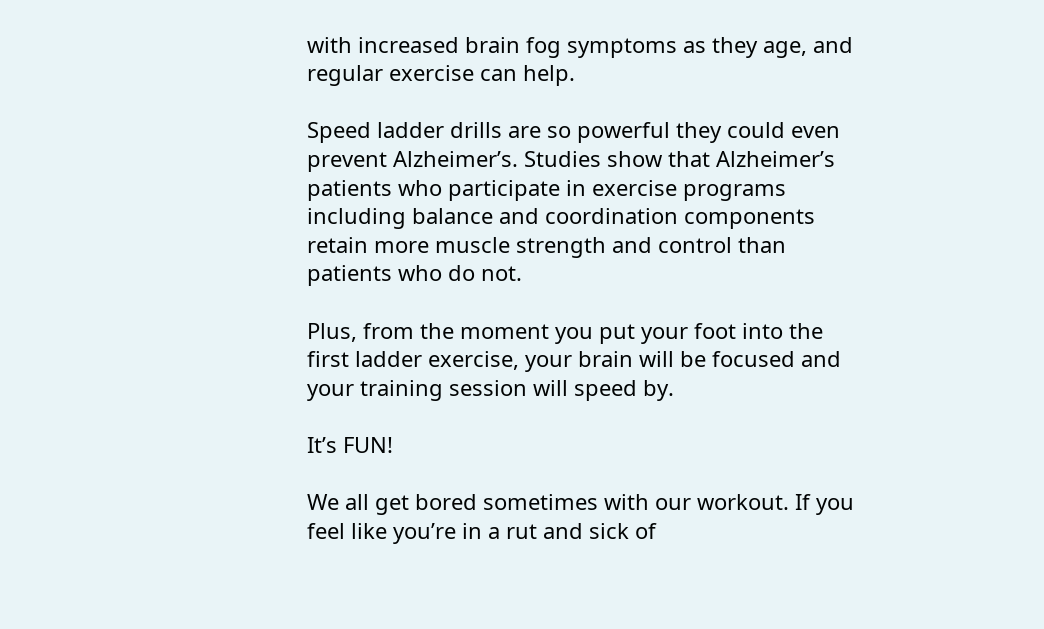with increased brain fog symptoms as they age, and regular exercise can help.

Speed ladder drills are so powerful they could even prevent Alzheimer’s. Studies show that Alzheimer’s patients who participate in exercise programs including balance and coordination components retain more muscle strength and control than patients who do not.

Plus, from the moment you put your foot into the first ladder exercise, your brain will be focused and your training session will speed by.

It’s FUN!

We all get bored sometimes with our workout. If you feel like you’re in a rut and sick of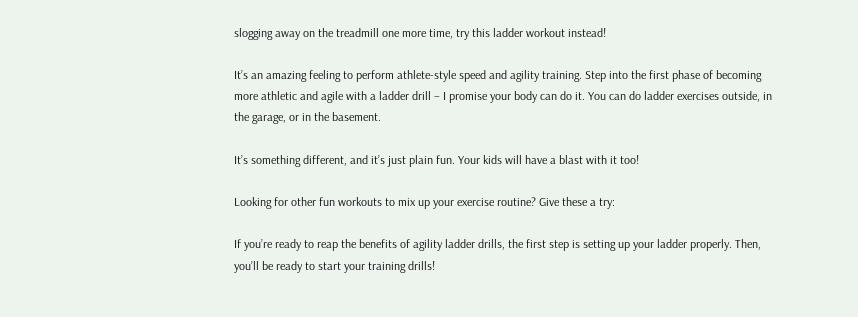slogging away on the treadmill one more time, try this ladder workout instead!

It’s an amazing feeling to perform athlete-style speed and agility training. Step into the first phase of becoming more athletic and agile with a ladder drill – I promise your body can do it. You can do ladder exercises outside, in the garage, or in the basement.

It’s something different, and it’s just plain fun. Your kids will have a blast with it too!

Looking for other fun workouts to mix up your exercise routine? Give these a try:

If you’re ready to reap the benefits of agility ladder drills, the first step is setting up your ladder properly. Then, you’ll be ready to start your training drills!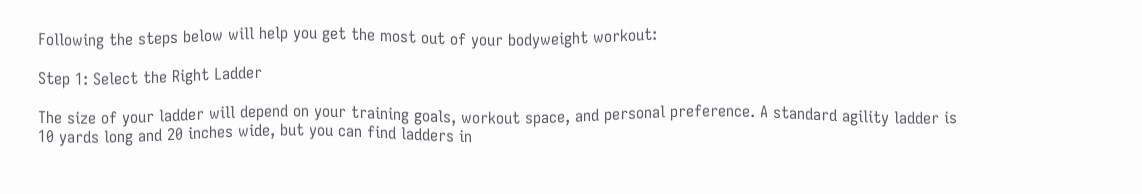Following the steps below will help you get the most out of your bodyweight workout:

Step 1: Select the Right Ladder

The size of your ladder will depend on your training goals, workout space, and personal preference. A standard agility ladder is 10 yards long and 20 inches wide, but you can find ladders in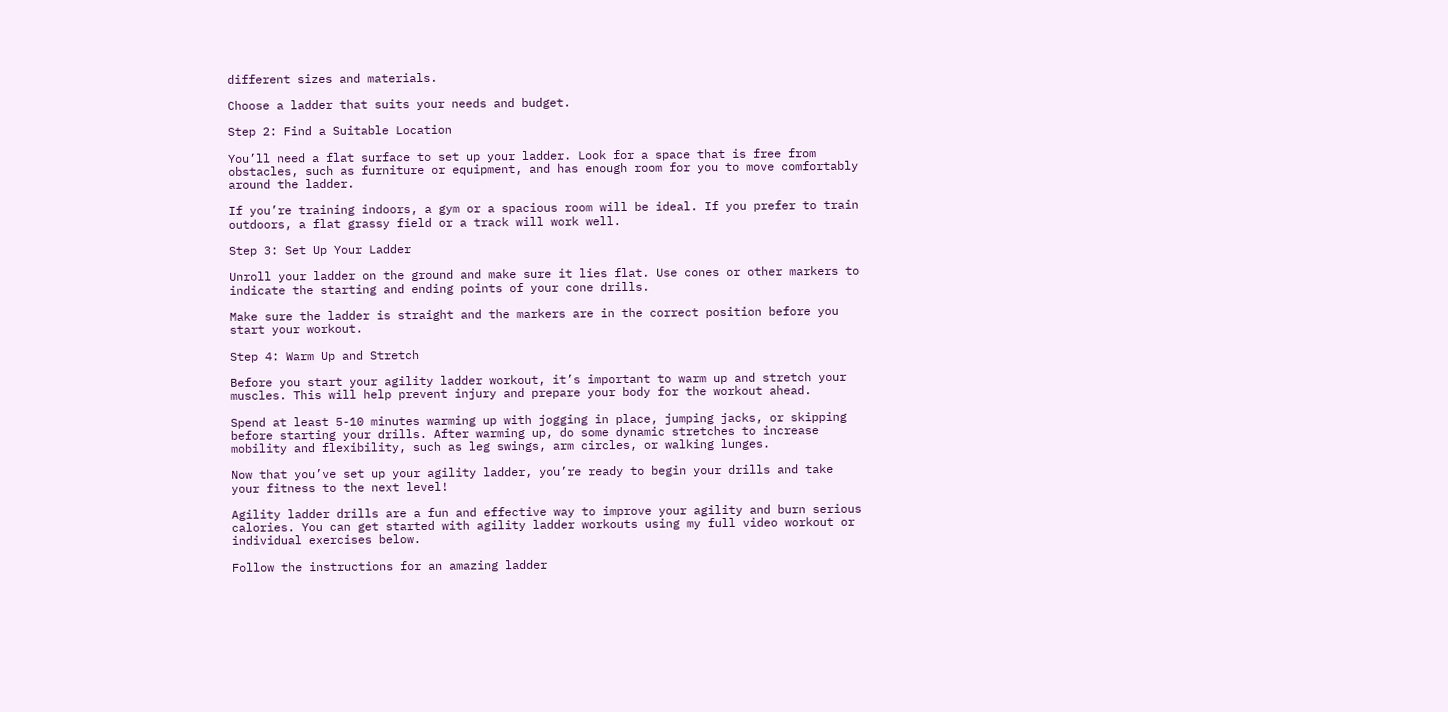different sizes and materials.

Choose a ladder that suits your needs and budget.

Step 2: Find a Suitable Location

You’ll need a flat surface to set up your ladder. Look for a space that is free from obstacles, such as furniture or equipment, and has enough room for you to move comfortably around the ladder.

If you’re training indoors, a gym or a spacious room will be ideal. If you prefer to train outdoors, a flat grassy field or a track will work well.

Step 3: Set Up Your Ladder

Unroll your ladder on the ground and make sure it lies flat. Use cones or other markers to indicate the starting and ending points of your cone drills.

Make sure the ladder is straight and the markers are in the correct position before you start your workout.

Step 4: Warm Up and Stretch

Before you start your agility ladder workout, it’s important to warm up and stretch your muscles. This will help prevent injury and prepare your body for the workout ahead.

Spend at least 5-10 minutes warming up with jogging in place, jumping jacks, or skipping before starting your drills. After warming up, do some dynamic stretches to increase mobility and flexibility, such as leg swings, arm circles, or walking lunges.

Now that you’ve set up your agility ladder, you’re ready to begin your drills and take your fitness to the next level!

Agility ladder drills are a fun and effective way to improve your agility and burn serious calories. You can get started with agility ladder workouts using my full video workout or individual exercises below.

Follow the instructions for an amazing ladder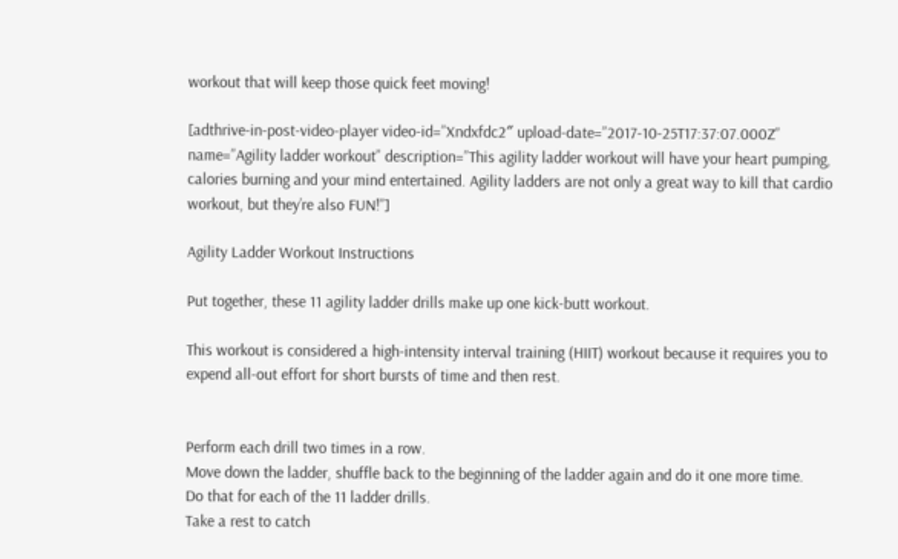workout that will keep those quick feet moving!

[adthrive-in-post-video-player video-id=”Xndxfdc2″ upload-date=”2017-10-25T17:37:07.000Z” name=”Agility ladder workout” description=”This agility ladder workout will have your heart pumping, calories burning and your mind entertained. Agility ladders are not only a great way to kill that cardio workout, but they’re also FUN!”]

Agility Ladder Workout Instructions

Put together, these 11 agility ladder drills make up one kick-butt workout.

This workout is considered a high-intensity interval training (HIIT) workout because it requires you to expend all-out effort for short bursts of time and then rest.


Perform each drill two times in a row.
Move down the ladder, shuffle back to the beginning of the ladder again and do it one more time.
Do that for each of the 11 ladder drills.
Take a rest to catch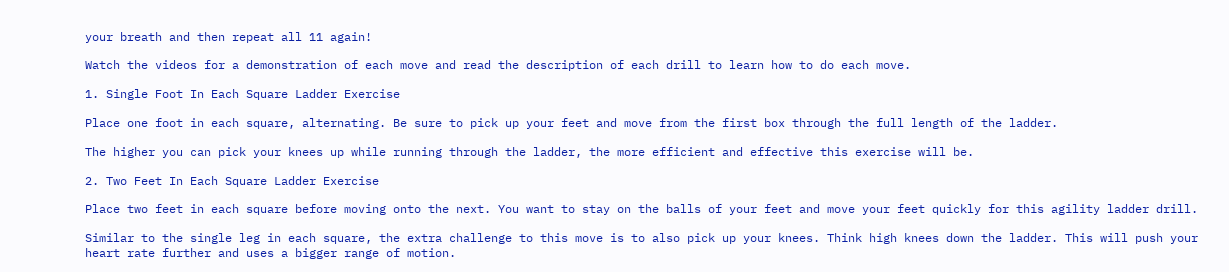your breath and then repeat all 11 again!

Watch the videos for a demonstration of each move and read the description of each drill to learn how to do each move.

1. Single Foot In Each Square Ladder Exercise

Place one foot in each square, alternating. Be sure to pick up your feet and move from the first box through the full length of the ladder.

The higher you can pick your knees up while running through the ladder, the more efficient and effective this exercise will be.

2. Two Feet In Each Square Ladder Exercise

Place two feet in each square before moving onto the next. You want to stay on the balls of your feet and move your feet quickly for this agility ladder drill.

Similar to the single leg in each square, the extra challenge to this move is to also pick up your knees. Think high knees down the ladder. This will push your heart rate further and uses a bigger range of motion.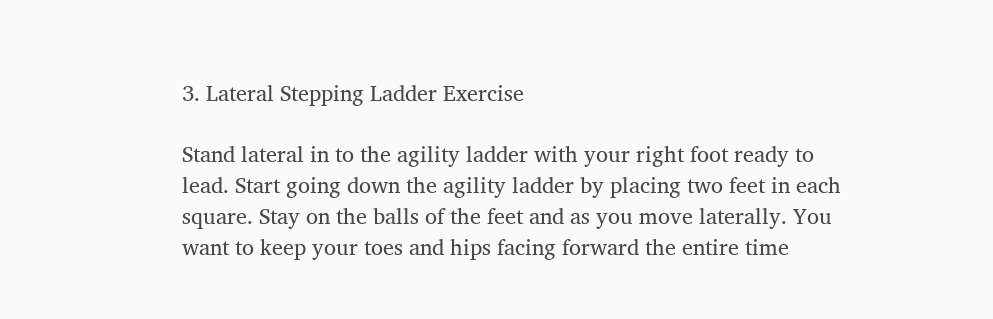3. Lateral Stepping Ladder Exercise

Stand lateral in to the agility ladder with your right foot ready to lead. Start going down the agility ladder by placing two feet in each square. Stay on the balls of the feet and as you move laterally. You want to keep your toes and hips facing forward the entire time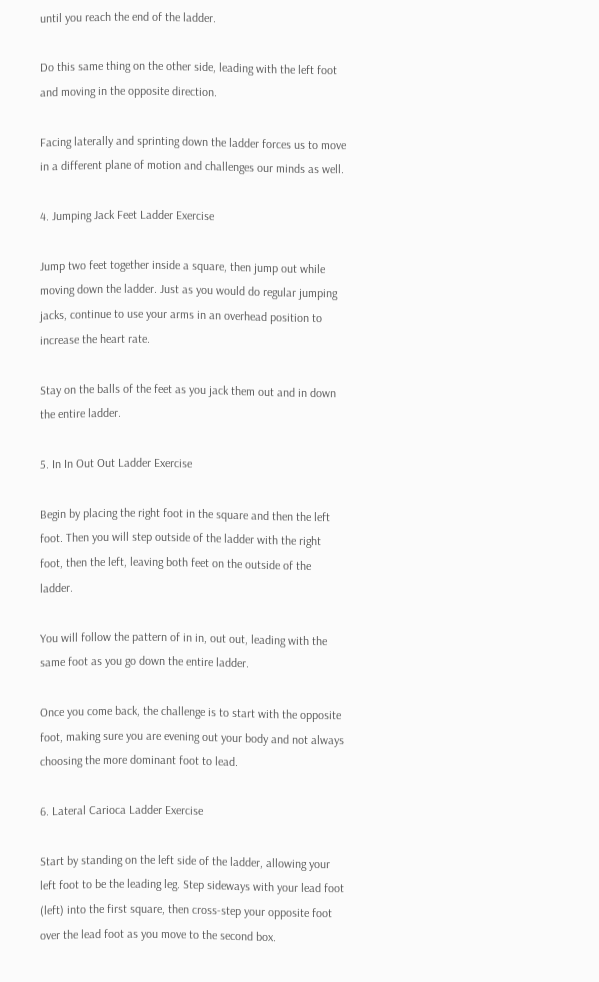until you reach the end of the ladder.

Do this same thing on the other side, leading with the left foot and moving in the opposite direction.

Facing laterally and sprinting down the ladder forces us to move in a different plane of motion and challenges our minds as well.

4. Jumping Jack Feet Ladder Exercise

Jump two feet together inside a square, then jump out while moving down the ladder. Just as you would do regular jumping jacks, continue to use your arms in an overhead position to increase the heart rate.

Stay on the balls of the feet as you jack them out and in down the entire ladder.

5. In In Out Out Ladder Exercise

Begin by placing the right foot in the square and then the left foot. Then you will step outside of the ladder with the right foot, then the left, leaving both feet on the outside of the ladder.

You will follow the pattern of in in, out out, leading with the same foot as you go down the entire ladder.

Once you come back, the challenge is to start with the opposite foot, making sure you are evening out your body and not always choosing the more dominant foot to lead.

6. Lateral Carioca Ladder Exercise

Start by standing on the left side of the ladder, allowing your left foot to be the leading leg. Step sideways with your lead foot (left) into the first square, then cross-step your opposite foot over the lead foot as you move to the second box.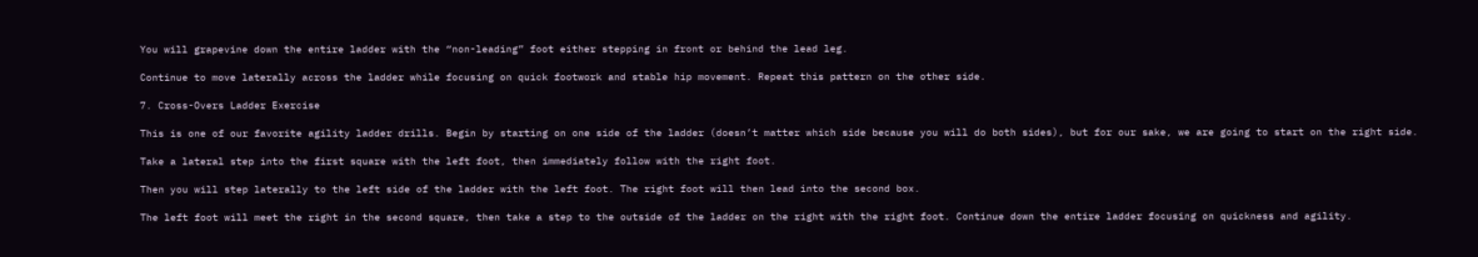You will grapevine down the entire ladder with the “non-leading” foot either stepping in front or behind the lead leg.

Continue to move laterally across the ladder while focusing on quick footwork and stable hip movement. Repeat this pattern on the other side.

7. Cross-Overs Ladder Exercise

This is one of our favorite agility ladder drills. Begin by starting on one side of the ladder (doesn’t matter which side because you will do both sides), but for our sake, we are going to start on the right side.

Take a lateral step into the first square with the left foot, then immediately follow with the right foot.

Then you will step laterally to the left side of the ladder with the left foot. The right foot will then lead into the second box.

The left foot will meet the right in the second square, then take a step to the outside of the ladder on the right with the right foot. Continue down the entire ladder focusing on quickness and agility.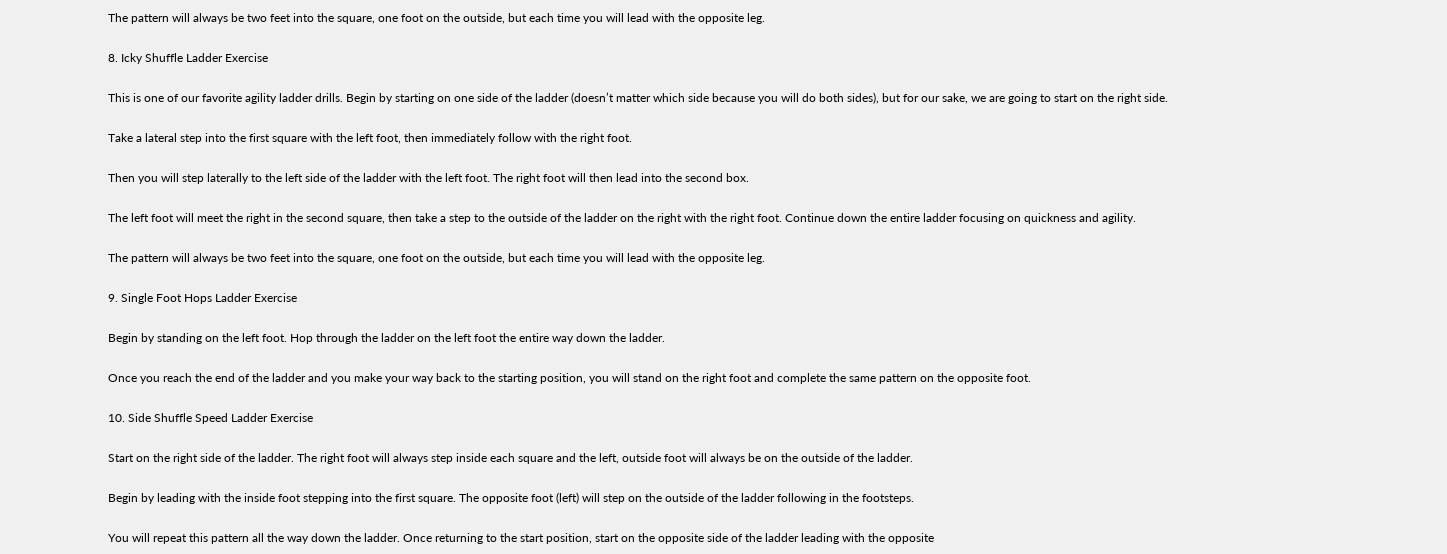The pattern will always be two feet into the square, one foot on the outside, but each time you will lead with the opposite leg.

8. Icky Shuffle Ladder Exercise

This is one of our favorite agility ladder drills. Begin by starting on one side of the ladder (doesn’t matter which side because you will do both sides), but for our sake, we are going to start on the right side.

Take a lateral step into the first square with the left foot, then immediately follow with the right foot.

Then you will step laterally to the left side of the ladder with the left foot. The right foot will then lead into the second box.

The left foot will meet the right in the second square, then take a step to the outside of the ladder on the right with the right foot. Continue down the entire ladder focusing on quickness and agility.

The pattern will always be two feet into the square, one foot on the outside, but each time you will lead with the opposite leg.

9. Single Foot Hops Ladder Exercise

Begin by standing on the left foot. Hop through the ladder on the left foot the entire way down the ladder.

Once you reach the end of the ladder and you make your way back to the starting position, you will stand on the right foot and complete the same pattern on the opposite foot.

10. Side Shuffle Speed Ladder Exercise

Start on the right side of the ladder. The right foot will always step inside each square and the left, outside foot will always be on the outside of the ladder.

Begin by leading with the inside foot stepping into the first square. The opposite foot (left) will step on the outside of the ladder following in the footsteps.

You will repeat this pattern all the way down the ladder. Once returning to the start position, start on the opposite side of the ladder leading with the opposite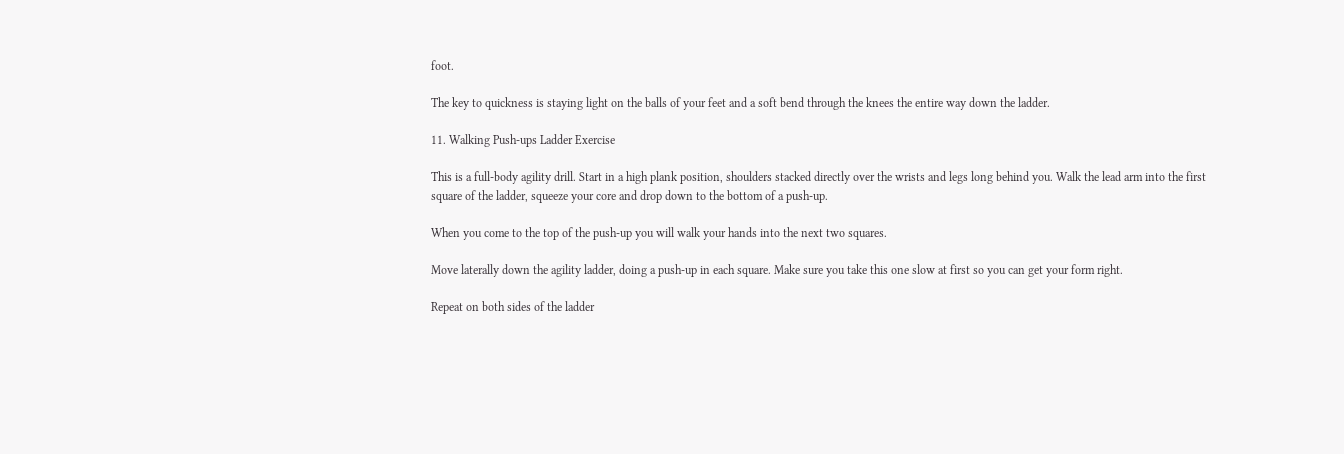foot.

The key to quickness is staying light on the balls of your feet and a soft bend through the knees the entire way down the ladder.

11. Walking Push-ups Ladder Exercise

This is a full-body agility drill. Start in a high plank position, shoulders stacked directly over the wrists and legs long behind you. Walk the lead arm into the first square of the ladder, squeeze your core and drop down to the bottom of a push-up.

When you come to the top of the push-up you will walk your hands into the next two squares.

Move laterally down the agility ladder, doing a push-up in each square. Make sure you take this one slow at first so you can get your form right.

Repeat on both sides of the ladder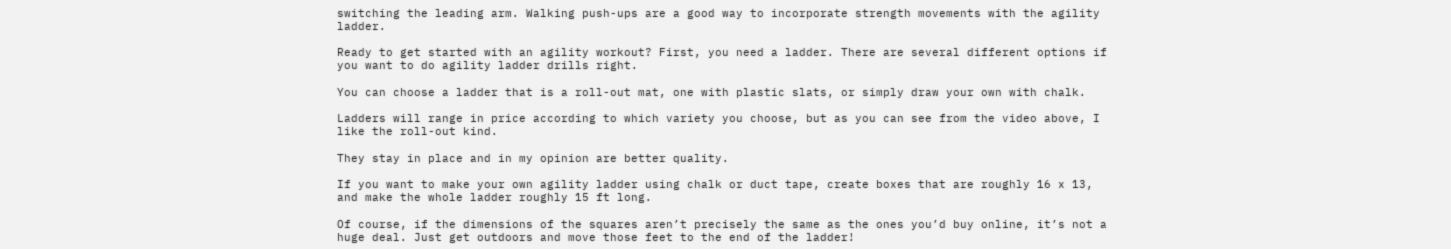switching the leading arm. Walking push-ups are a good way to incorporate strength movements with the agility ladder.

Ready to get started with an agility workout? First, you need a ladder. There are several different options if you want to do agility ladder drills right.

You can choose a ladder that is a roll-out mat, one with plastic slats, or simply draw your own with chalk.

Ladders will range in price according to which variety you choose, but as you can see from the video above, I like the roll-out kind.

They stay in place and in my opinion are better quality.

If you want to make your own agility ladder using chalk or duct tape, create boxes that are roughly 16 x 13, and make the whole ladder roughly 15 ft long.

Of course, if the dimensions of the squares aren’t precisely the same as the ones you’d buy online, it’s not a huge deal. Just get outdoors and move those feet to the end of the ladder!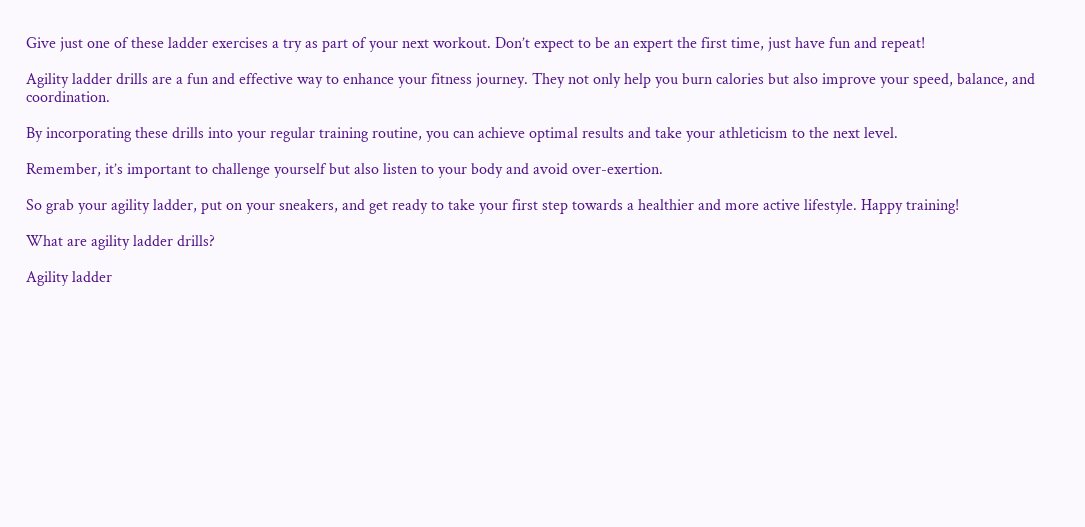Give just one of these ladder exercises a try as part of your next workout. Don’t expect to be an expert the first time, just have fun and repeat!

Agility ladder drills are a fun and effective way to enhance your fitness journey. They not only help you burn calories but also improve your speed, balance, and coordination.

By incorporating these drills into your regular training routine, you can achieve optimal results and take your athleticism to the next level.

Remember, it’s important to challenge yourself but also listen to your body and avoid over-exertion.

So grab your agility ladder, put on your sneakers, and get ready to take your first step towards a healthier and more active lifestyle. Happy training!

What are agility ladder drills?

Agility ladder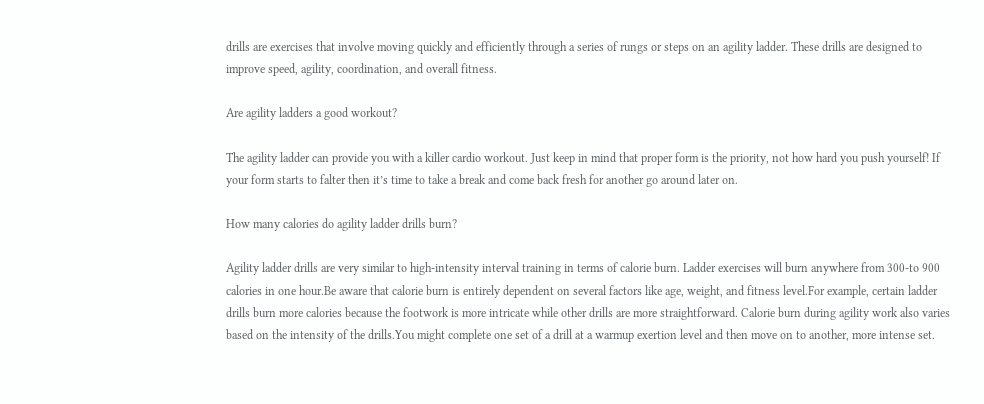drills are exercises that involve moving quickly and efficiently through a series of rungs or steps on an agility ladder. These drills are designed to improve speed, agility, coordination, and overall fitness.

Are agility ladders a good workout?

The agility ladder can provide you with a killer cardio workout. Just keep in mind that proper form is the priority, not how hard you push yourself! If your form starts to falter then it’s time to take a break and come back fresh for another go around later on.

How many calories do agility ladder drills burn?

Agility ladder drills are very similar to high-intensity interval training in terms of calorie burn. Ladder exercises will burn anywhere from 300-to 900 calories in one hour.Be aware that calorie burn is entirely dependent on several factors like age, weight, and fitness level.For example, certain ladder drills burn more calories because the footwork is more intricate while other drills are more straightforward. Calorie burn during agility work also varies based on the intensity of the drills.You might complete one set of a drill at a warmup exertion level and then move on to another, more intense set.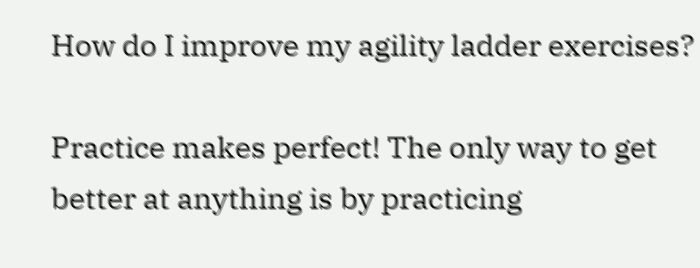How do I improve my agility ladder exercises?

Practice makes perfect! The only way to get better at anything is by practicing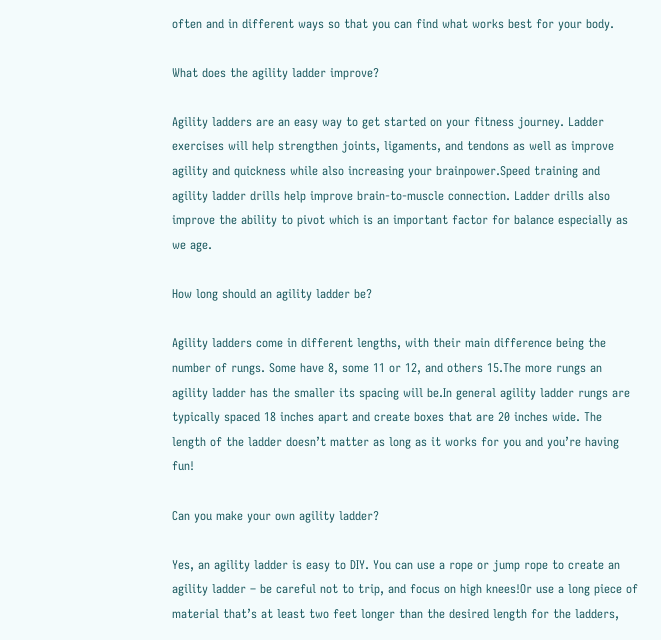often and in different ways so that you can find what works best for your body.

What does the agility ladder improve?

Agility ladders are an easy way to get started on your fitness journey. Ladder exercises will help strengthen joints, ligaments, and tendons as well as improve agility and quickness while also increasing your brainpower.Speed training and agility ladder drills help improve brain-to-muscle connection. Ladder drills also improve the ability to pivot which is an important factor for balance especially as we age.

How long should an agility ladder be?

Agility ladders come in different lengths, with their main difference being the number of rungs. Some have 8, some 11 or 12, and others 15.The more rungs an agility ladder has the smaller its spacing will be.In general agility ladder rungs are typically spaced 18 inches apart and create boxes that are 20 inches wide. The length of the ladder doesn’t matter as long as it works for you and you’re having fun!

Can you make your own agility ladder?

Yes, an agility ladder is easy to DIY. You can use a rope or jump rope to create an agility ladder – be careful not to trip, and focus on high knees!Or use a long piece of material that’s at least two feet longer than the desired length for the ladders,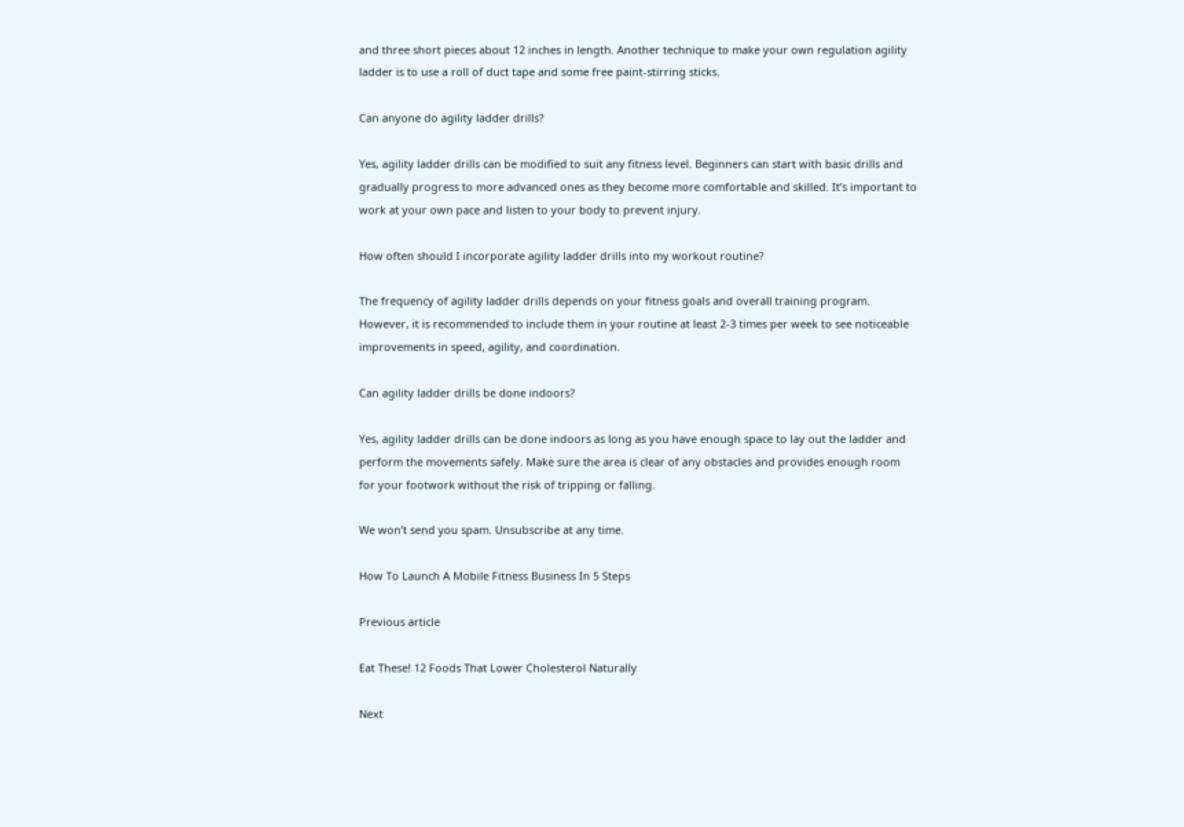and three short pieces about 12 inches in length. Another technique to make your own regulation agility ladder is to use a roll of duct tape and some free paint-stirring sticks.

Can anyone do agility ladder drills?

Yes, agility ladder drills can be modified to suit any fitness level. Beginners can start with basic drills and gradually progress to more advanced ones as they become more comfortable and skilled. It’s important to work at your own pace and listen to your body to prevent injury.

How often should I incorporate agility ladder drills into my workout routine?

The frequency of agility ladder drills depends on your fitness goals and overall training program. However, it is recommended to include them in your routine at least 2-3 times per week to see noticeable improvements in speed, agility, and coordination.

Can agility ladder drills be done indoors?

Yes, agility ladder drills can be done indoors as long as you have enough space to lay out the ladder and perform the movements safely. Make sure the area is clear of any obstacles and provides enough room for your footwork without the risk of tripping or falling.

We won’t send you spam. Unsubscribe at any time.

How To Launch A Mobile Fitness Business In 5 Steps

Previous article

Eat These! 12 Foods That Lower Cholesterol Naturally

Next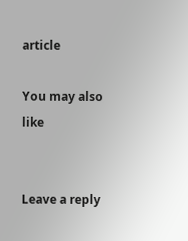article

You may also like


Leave a reply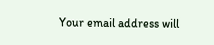Your email address will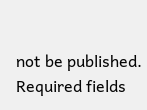not be published. Required fields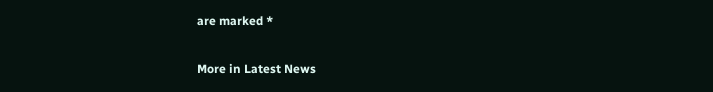are marked *

More in Latest News